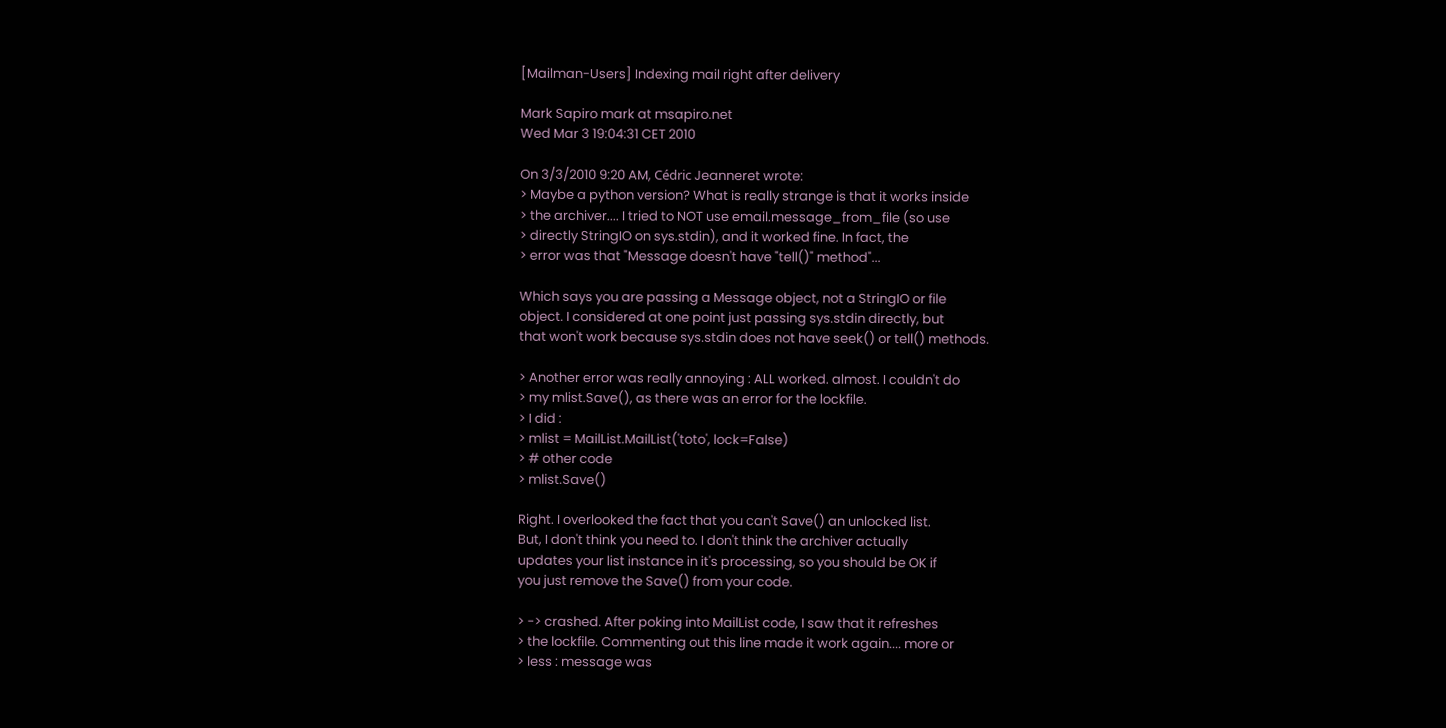[Mailman-Users] Indexing mail right after delivery

Mark Sapiro mark at msapiro.net
Wed Mar 3 19:04:31 CET 2010

On 3/3/2010 9:20 AM, Cédric Jeanneret wrote:
> Maybe a python version? What is really strange is that it works inside
> the archiver.... I tried to NOT use email.message_from_file (so use
> directly StringIO on sys.stdin), and it worked fine. In fact, the
> error was that "Message doesn't have "tell()" method"...

Which says you are passing a Message object, not a StringIO or file
object. I considered at one point just passing sys.stdin directly, but
that won't work because sys.stdin does not have seek() or tell() methods.

> Another error was really annoying : ALL worked. almost. I couldn't do
> my mlist.Save(), as there was an error for the lockfile.
> I did :
> mlist = MailList.MailList('toto', lock=False)
> # other code
> mlist.Save()

Right. I overlooked the fact that you can't Save() an unlocked list.
But, I don't think you need to. I don't think the archiver actually
updates your list instance in it's processing, so you should be OK if
you just remove the Save() from your code.

> -> crashed. After poking into MailList code, I saw that it refreshes
> the lockfile. Commenting out this line made it work again.... more or
> less : message was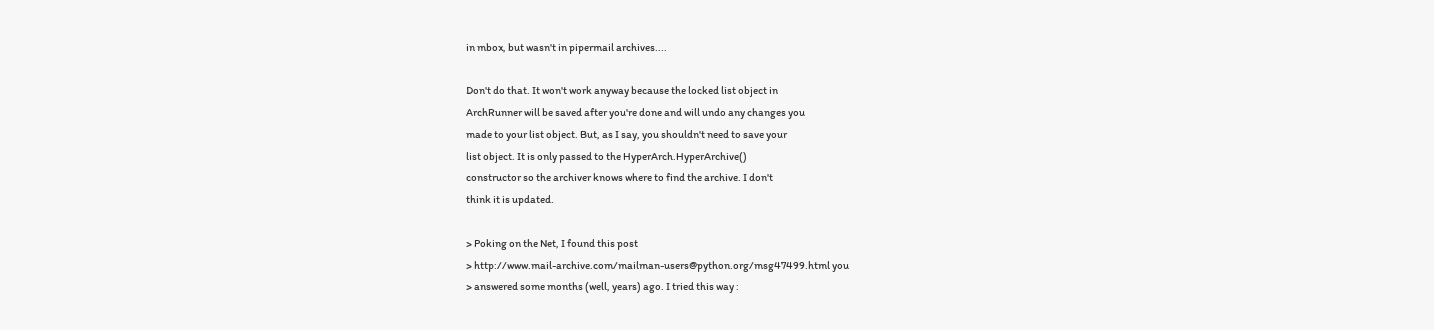in mbox, but wasn't in pipermail archives....

Don't do that. It won't work anyway because the locked list object in
ArchRunner will be saved after you're done and will undo any changes you
made to your list object. But, as I say, you shouldn't need to save your
list object. It is only passed to the HyperArch.HyperArchive()
constructor so the archiver knows where to find the archive. I don't
think it is updated.

> Poking on the Net, I found this post
> http://www.mail-archive.com/mailman-users@python.org/msg47499.html you
> answered some months (well, years) ago. I tried this way :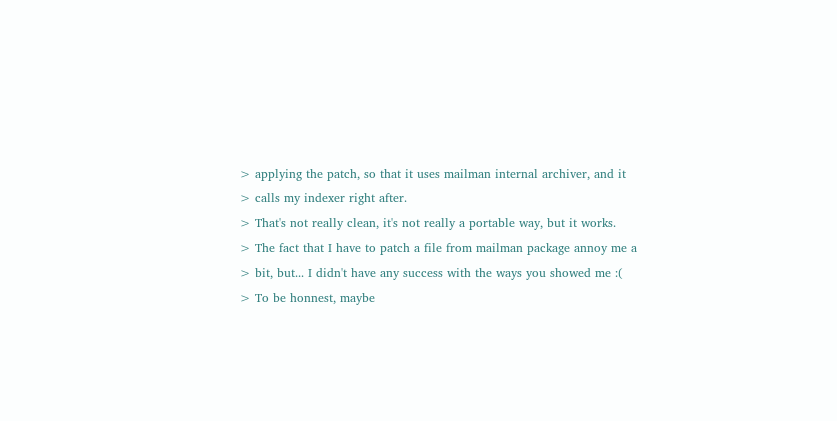> applying the patch, so that it uses mailman internal archiver, and it
> calls my indexer right after.
> That's not really clean, it's not really a portable way, but it works.
> The fact that I have to patch a file from mailman package annoy me a
> bit, but... I didn't have any success with the ways you showed me :(
> To be honnest, maybe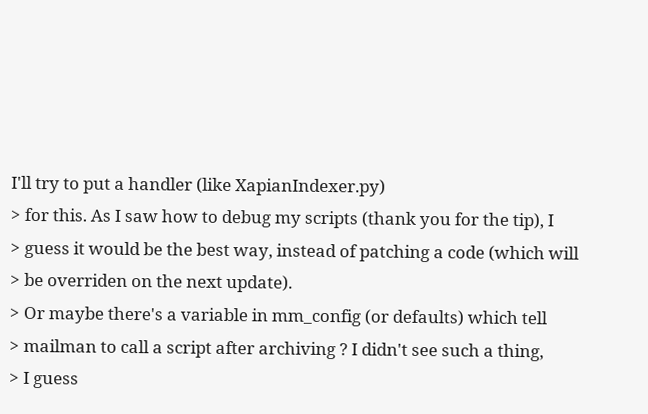I'll try to put a handler (like XapianIndexer.py)
> for this. As I saw how to debug my scripts (thank you for the tip), I
> guess it would be the best way, instead of patching a code (which will
> be overriden on the next update).
> Or maybe there's a variable in mm_config (or defaults) which tell
> mailman to call a script after archiving ? I didn't see such a thing,
> I guess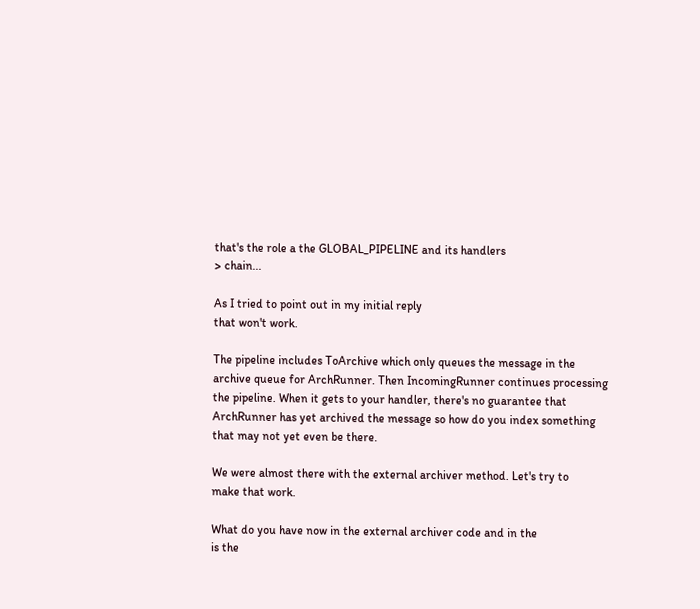that's the role a the GLOBAL_PIPELINE and its handlers
> chain...

As I tried to point out in my initial reply
that won't work.

The pipeline includes ToArchive which only queues the message in the
archive queue for ArchRunner. Then IncomingRunner continues processing
the pipeline. When it gets to your handler, there's no guarantee that
ArchRunner has yet archived the message so how do you index something
that may not yet even be there.

We were almost there with the external archiver method. Let's try to
make that work.

What do you have now in the external archiver code and in the
is the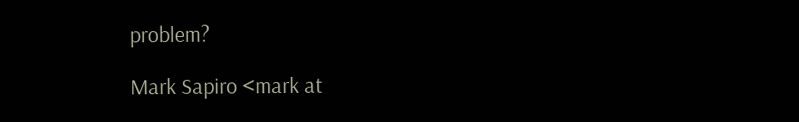problem?

Mark Sapiro <mark at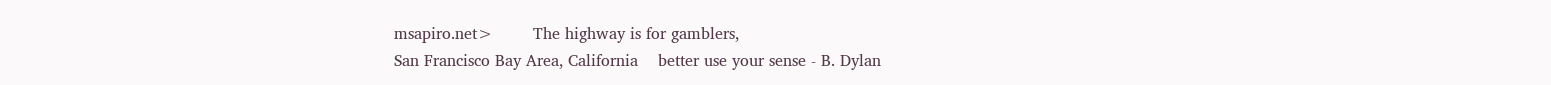msapiro.net>        The highway is for gamblers,
San Francisco Bay Area, California    better use your sense - B. Dylan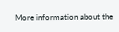More information about the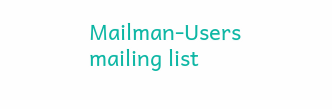Mailman-Users mailing list